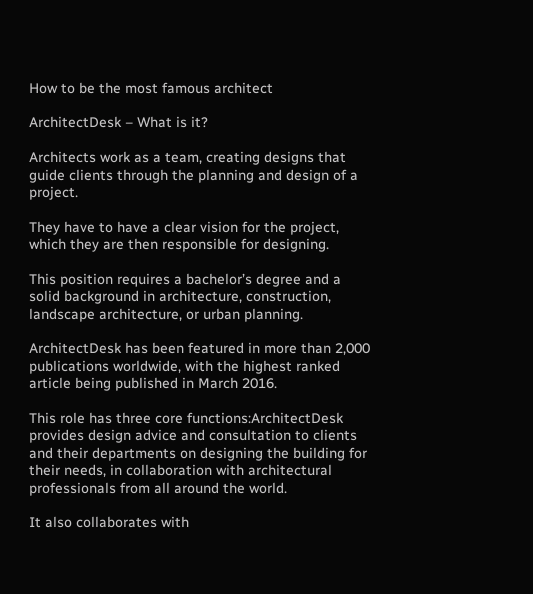How to be the most famous architect

ArchitectDesk – What is it?

Architects work as a team, creating designs that guide clients through the planning and design of a project.

They have to have a clear vision for the project, which they are then responsible for designing.

This position requires a bachelor’s degree and a solid background in architecture, construction, landscape architecture, or urban planning.

ArchitectDesk has been featured in more than 2,000 publications worldwide, with the highest ranked article being published in March 2016.

This role has three core functions:ArchitectDesk provides design advice and consultation to clients and their departments on designing the building for their needs, in collaboration with architectural professionals from all around the world.

It also collaborates with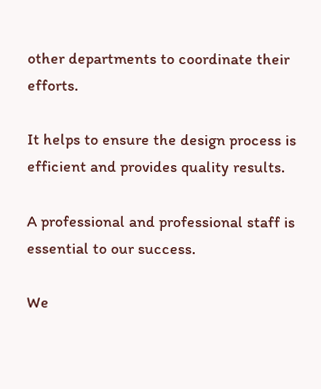other departments to coordinate their efforts.

It helps to ensure the design process is efficient and provides quality results.

A professional and professional staff is essential to our success.

We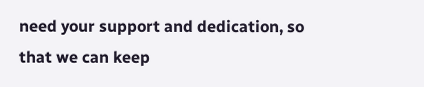need your support and dedication, so that we can keep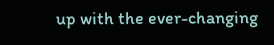up with the ever-changing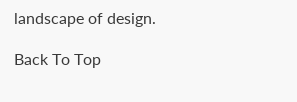landscape of design.

Back To Top